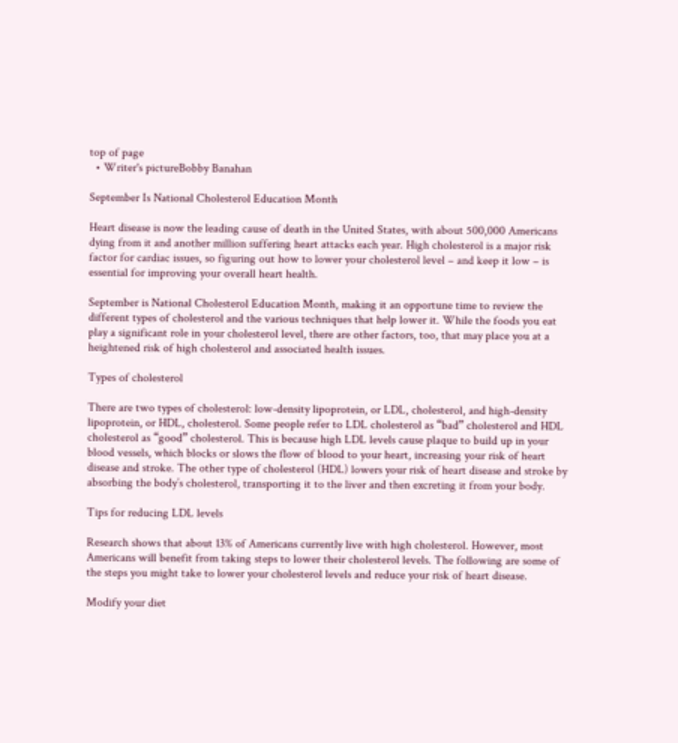top of page
  • Writer's pictureBobby Banahan

September Is National Cholesterol Education Month

Heart disease is now the leading cause of death in the United States, with about 500,000 Americans dying from it and another million suffering heart attacks each year. High cholesterol is a major risk factor for cardiac issues, so figuring out how to lower your cholesterol level – and keep it low – is essential for improving your overall heart health.

September is National Cholesterol Education Month, making it an opportune time to review the different types of cholesterol and the various techniques that help lower it. While the foods you eat play a significant role in your cholesterol level, there are other factors, too, that may place you at a heightened risk of high cholesterol and associated health issues.

Types of cholesterol

There are two types of cholesterol: low-density lipoprotein, or LDL, cholesterol, and high-density lipoprotein, or HDL, cholesterol. Some people refer to LDL cholesterol as “bad” cholesterol and HDL cholesterol as “good” cholesterol. This is because high LDL levels cause plaque to build up in your blood vessels, which blocks or slows the flow of blood to your heart, increasing your risk of heart disease and stroke. The other type of cholesterol (HDL) lowers your risk of heart disease and stroke by absorbing the body’s cholesterol, transporting it to the liver and then excreting it from your body.

Tips for reducing LDL levels

Research shows that about 13% of Americans currently live with high cholesterol. However, most Americans will benefit from taking steps to lower their cholesterol levels. The following are some of the steps you might take to lower your cholesterol levels and reduce your risk of heart disease.

Modify your diet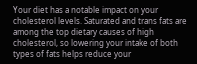Your diet has a notable impact on your cholesterol levels. Saturated and trans fats are among the top dietary causes of high cholesterol, so lowering your intake of both types of fats helps reduce your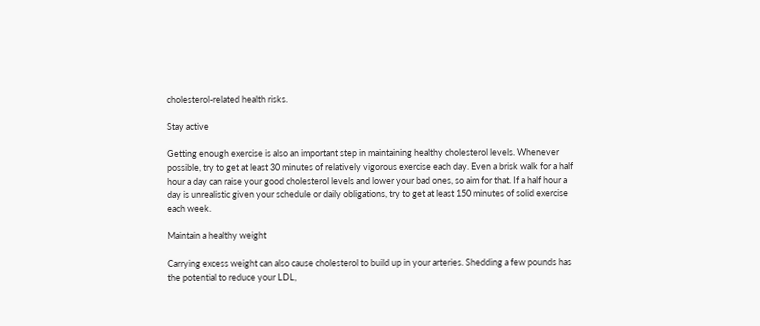cholesterol-related health risks.

Stay active

Getting enough exercise is also an important step in maintaining healthy cholesterol levels. Whenever possible, try to get at least 30 minutes of relatively vigorous exercise each day. Even a brisk walk for a half hour a day can raise your good cholesterol levels and lower your bad ones, so aim for that. If a half hour a day is unrealistic given your schedule or daily obligations, try to get at least 150 minutes of solid exercise each week.

Maintain a healthy weight

Carrying excess weight can also cause cholesterol to build up in your arteries. Shedding a few pounds has the potential to reduce your LDL,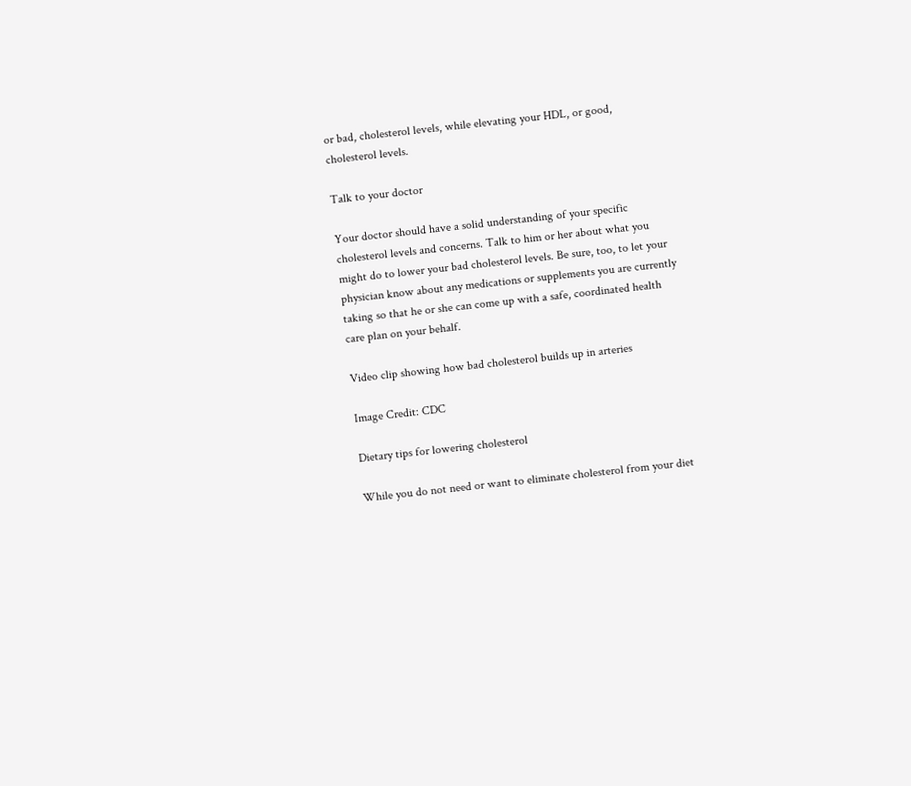or bad, cholesterol levels, while elevating your HDL, or good, cholesterol levels.

Talk to your doctor

Your doctor should have a solid understanding of your specific cholesterol levels and concerns. Talk to him or her about what you might do to lower your bad cholesterol levels. Be sure, too, to let your physician know about any medications or supplements you are currently taking so that he or she can come up with a safe, coordinated health care plan on your behalf.

Video clip showing how bad cholesterol builds up in arteries

Image Credit: CDC

Dietary tips for lowering cholesterol

While you do not need or want to eliminate cholesterol from your diet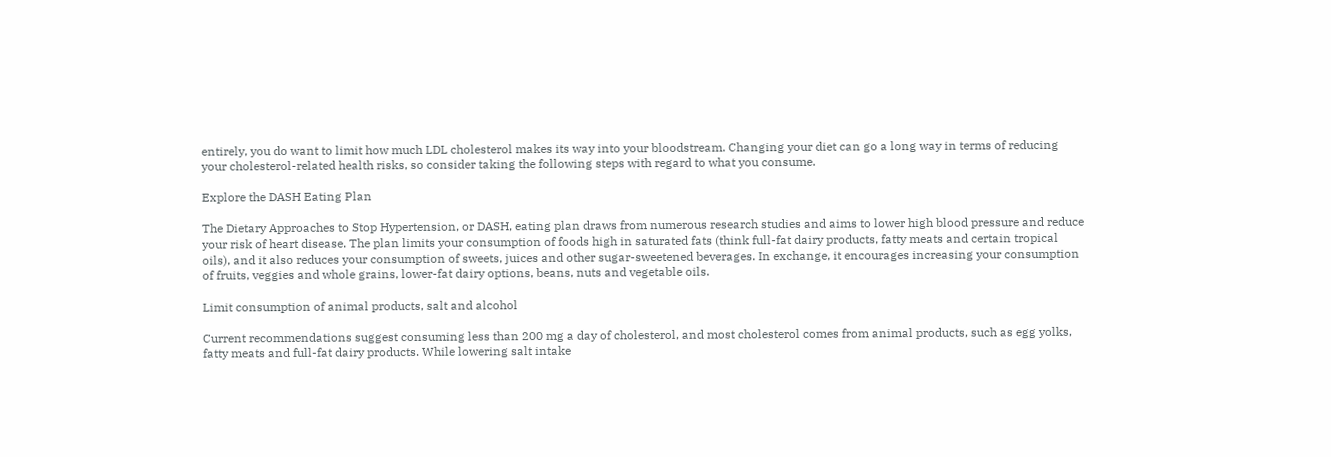entirely, you do want to limit how much LDL cholesterol makes its way into your bloodstream. Changing your diet can go a long way in terms of reducing your cholesterol-related health risks, so consider taking the following steps with regard to what you consume.

Explore the DASH Eating Plan

The Dietary Approaches to Stop Hypertension, or DASH, eating plan draws from numerous research studies and aims to lower high blood pressure and reduce your risk of heart disease. The plan limits your consumption of foods high in saturated fats (think full-fat dairy products, fatty meats and certain tropical oils), and it also reduces your consumption of sweets, juices and other sugar-sweetened beverages. In exchange, it encourages increasing your consumption of fruits, veggies and whole grains, lower-fat dairy options, beans, nuts and vegetable oils.

Limit consumption of animal products, salt and alcohol

Current recommendations suggest consuming less than 200 mg a day of cholesterol, and most cholesterol comes from animal products, such as egg yolks, fatty meats and full-fat dairy products. While lowering salt intake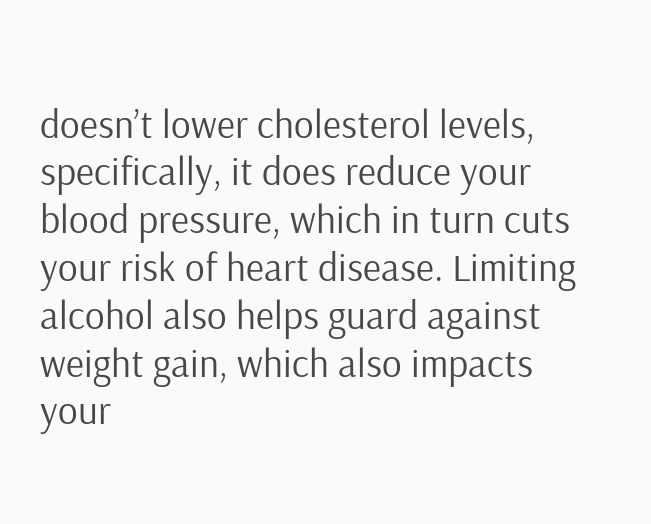doesn’t lower cholesterol levels, specifically, it does reduce your blood pressure, which in turn cuts your risk of heart disease. Limiting alcohol also helps guard against weight gain, which also impacts your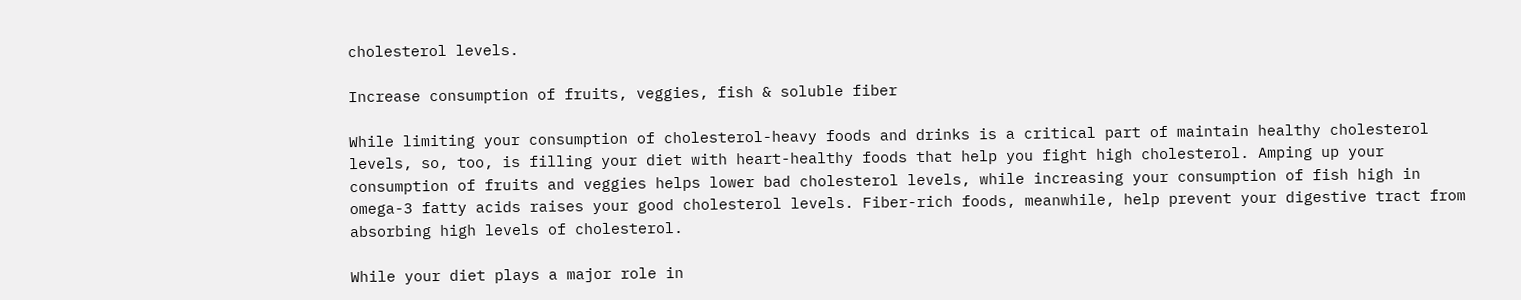cholesterol levels.

Increase consumption of fruits, veggies, fish & soluble fiber

While limiting your consumption of cholesterol-heavy foods and drinks is a critical part of maintain healthy cholesterol levels, so, too, is filling your diet with heart-healthy foods that help you fight high cholesterol. Amping up your consumption of fruits and veggies helps lower bad cholesterol levels, while increasing your consumption of fish high in omega-3 fatty acids raises your good cholesterol levels. Fiber-rich foods, meanwhile, help prevent your digestive tract from absorbing high levels of cholesterol.

While your diet plays a major role in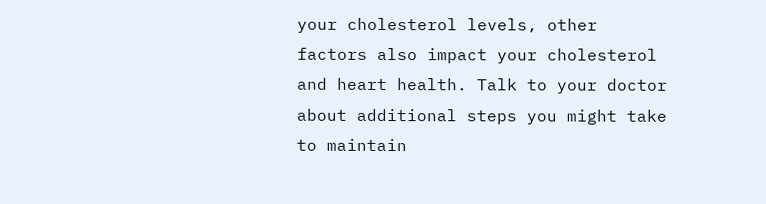your cholesterol levels, other factors also impact your cholesterol and heart health. Talk to your doctor about additional steps you might take to maintain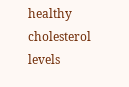healthy cholesterol levels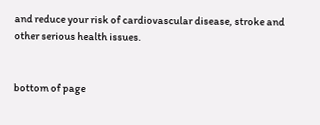and reduce your risk of cardiovascular disease, stroke and other serious health issues.


bottom of page